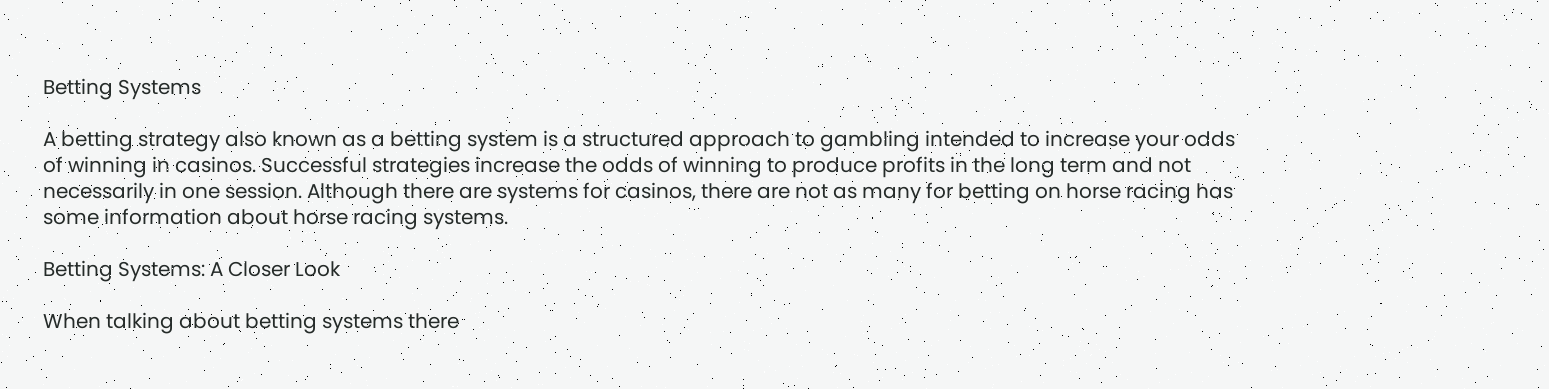Betting Systems

A betting strategy also known as a betting system is a structured approach to gambling intended to increase your odds of winning in casinos. Successful strategies increase the odds of winning to produce profits in the long term and not necessarily in one session. Although there are systems for casinos, there are not as many for betting on horse racing has some information about horse racing systems.

Betting Systems: A Closer Look

When talking about betting systems there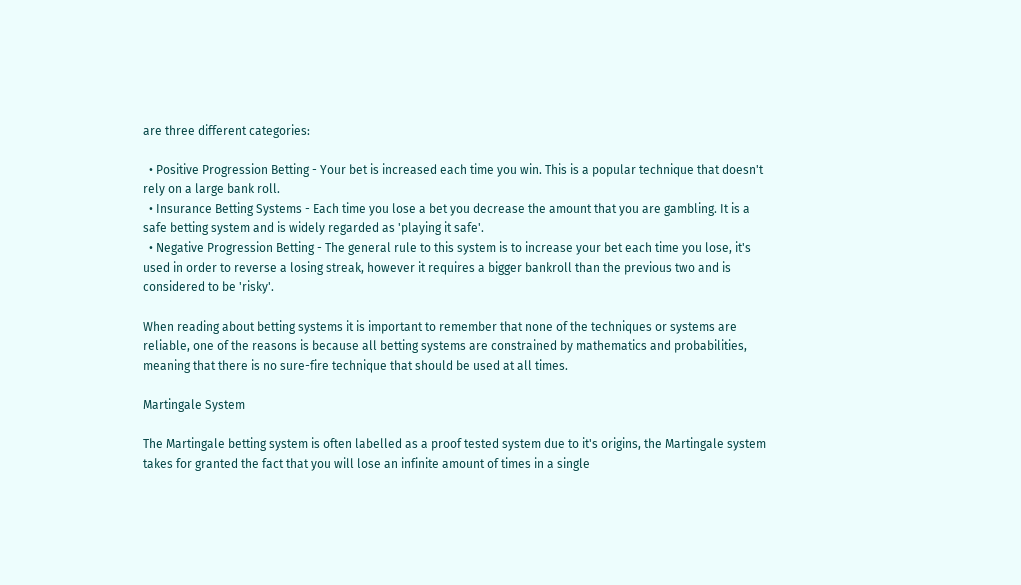are three different categories:

  • Positive Progression Betting - Your bet is increased each time you win. This is a popular technique that doesn't rely on a large bank roll.
  • Insurance Betting Systems - Each time you lose a bet you decrease the amount that you are gambling. It is a safe betting system and is widely regarded as 'playing it safe'.
  • Negative Progression Betting - The general rule to this system is to increase your bet each time you lose, it's used in order to reverse a losing streak, however it requires a bigger bankroll than the previous two and is considered to be 'risky'.

When reading about betting systems it is important to remember that none of the techniques or systems are reliable, one of the reasons is because all betting systems are constrained by mathematics and probabilities, meaning that there is no sure-fire technique that should be used at all times.

Martingale System

The Martingale betting system is often labelled as a proof tested system due to it's origins, the Martingale system takes for granted the fact that you will lose an infinite amount of times in a single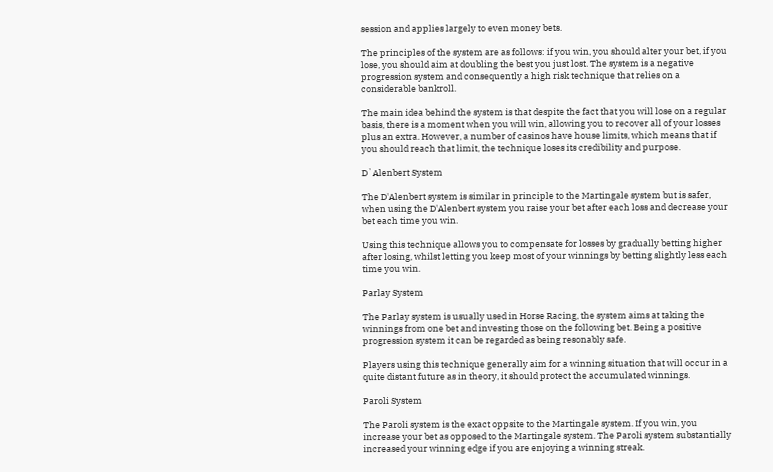session and applies largely to even money bets.

The principles of the system are as follows: if you win, you should alter your bet, if you lose, you should aim at doubling the best you just lost. The system is a negative progression system and consequently a high risk technique that relies on a considerable bankroll.

The main idea behind the system is that despite the fact that you will lose on a regular basis, there is a moment when you will win, allowing you to recover all of your losses plus an extra. However, a number of casinos have house limits, which means that if you should reach that limit, the technique loses its credibility and purpose.

D`Alenbert System

The D'Alenbert system is similar in principle to the Martingale system but is safer, when using the D'Alenbert system you raise your bet after each loss and decrease your bet each time you win.

Using this technique allows you to compensate for losses by gradually betting higher after losing, whilst letting you keep most of your winnings by betting slightly less each time you win.

Parlay System

The Parlay system is usually used in Horse Racing, the system aims at taking the winnings from one bet and investing those on the following bet. Being a positive progression system it can be regarded as being resonably safe.

Players using this technique generally aim for a winning situation that will occur in a quite distant future as in theory, it should protect the accumulated winnings.

Paroli System

The Paroli system is the exact oppsite to the Martingale system. If you win, you increase your bet as opposed to the Martingale system. The Paroli system substantially increased your winning edge if you are enjoying a winning streak.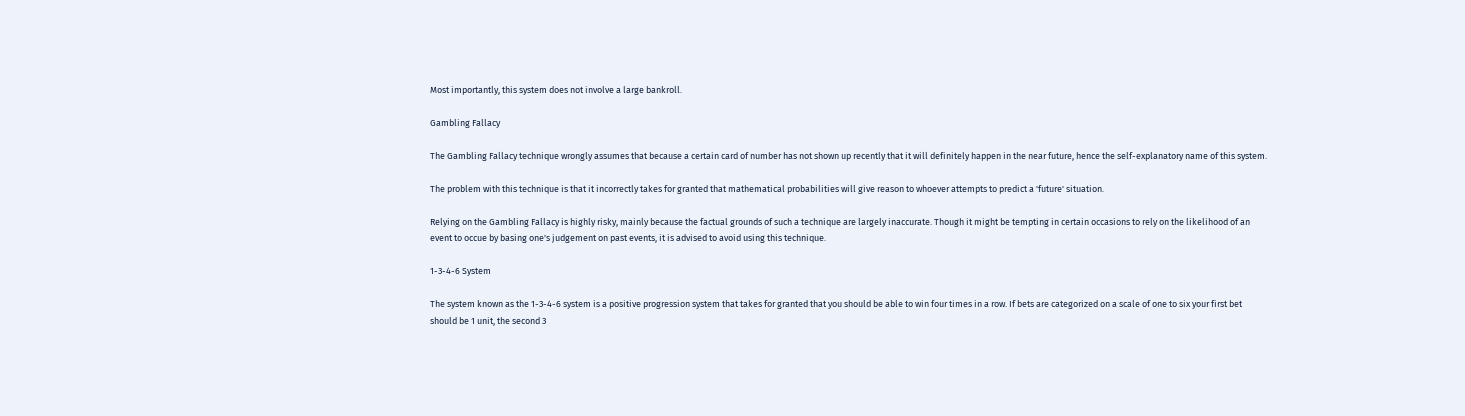Most importantly, this system does not involve a large bankroll.

Gambling Fallacy

The Gambling Fallacy technique wrongly assumes that because a certain card of number has not shown up recently that it will definitely happen in the near future, hence the self-explanatory name of this system.

The problem with this technique is that it incorrectly takes for granted that mathematical probabilities will give reason to whoever attempts to predict a 'future' situation.

Relying on the Gambling Fallacy is highly risky, mainly because the factual grounds of such a technique are largely inaccurate. Though it might be tempting in certain occasions to rely on the likelihood of an event to occue by basing one's judgement on past events, it is advised to avoid using this technique.

1-3-4-6 System

The system known as the 1-3-4-6 system is a positive progression system that takes for granted that you should be able to win four times in a row. If bets are categorized on a scale of one to six your first bet should be 1 unit, the second 3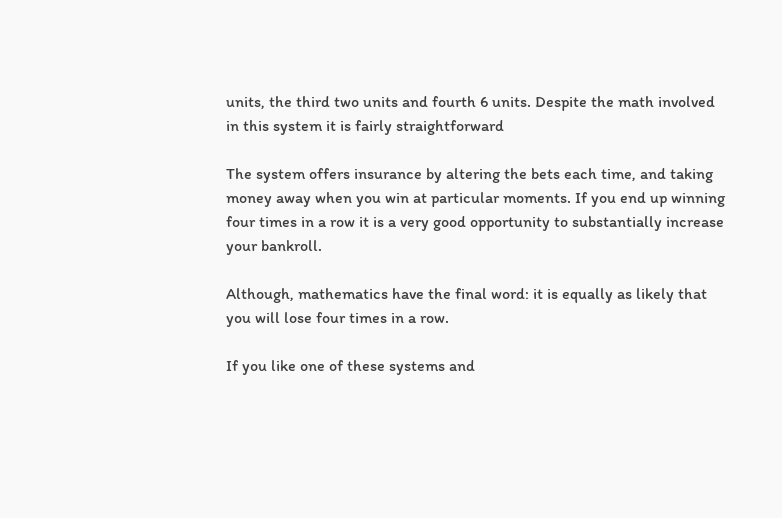units, the third two units and fourth 6 units. Despite the math involved in this system it is fairly straightforward

The system offers insurance by altering the bets each time, and taking money away when you win at particular moments. If you end up winning four times in a row it is a very good opportunity to substantially increase your bankroll.

Although, mathematics have the final word: it is equally as likely that you will lose four times in a row.

If you like one of these systems and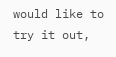would like to try it out,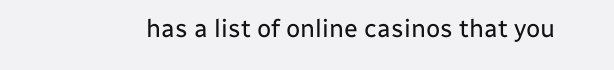has a list of online casinos that you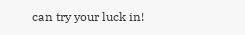can try your luck in!